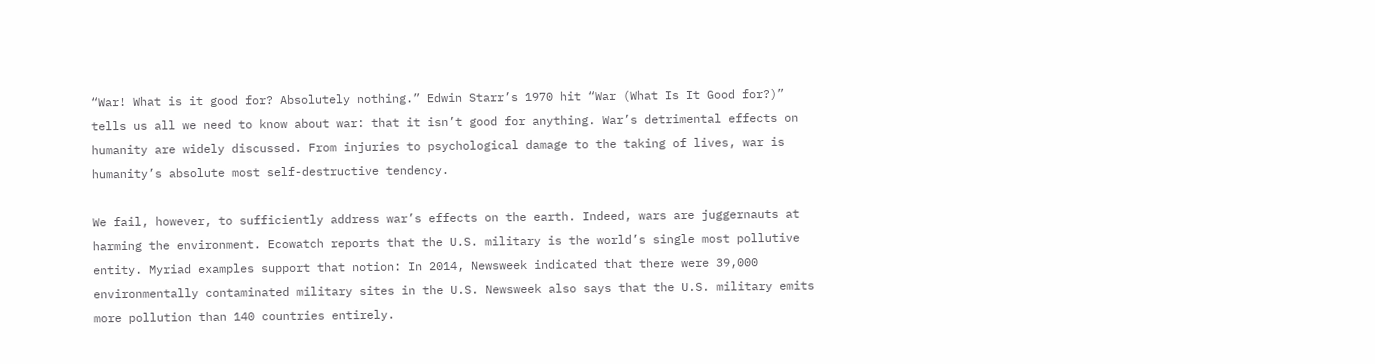“War! What is it good for? Absolutely nothing.” Edwin Starr’s 1970 hit “War (What Is It Good for?)” tells us all we need to know about war: that it isn’t good for anything. War’s detrimental effects on humanity are widely discussed. From injuries to psychological damage to the taking of lives, war is humanity’s absolute most self-destructive tendency.

We fail, however, to sufficiently address war’s effects on the earth. Indeed, wars are juggernauts at harming the environment. Ecowatch reports that the U.S. military is the world’s single most pollutive entity. Myriad examples support that notion: In 2014, Newsweek indicated that there were 39,000 environmentally contaminated military sites in the U.S. Newsweek also says that the U.S. military emits more pollution than 140 countries entirely.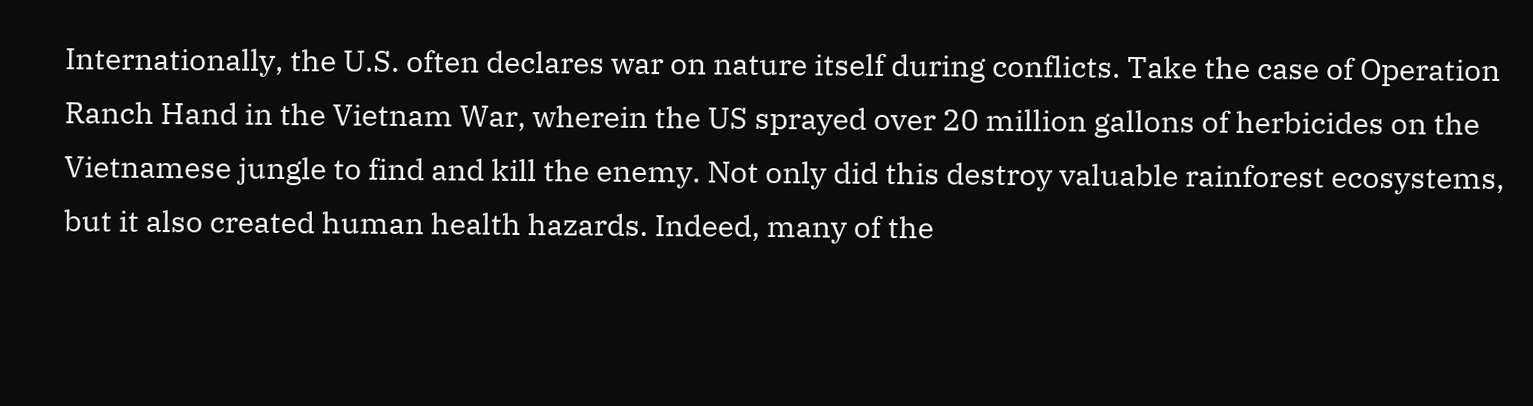Internationally, the U.S. often declares war on nature itself during conflicts. Take the case of Operation Ranch Hand in the Vietnam War, wherein the US sprayed over 20 million gallons of herbicides on the Vietnamese jungle to find and kill the enemy. Not only did this destroy valuable rainforest ecosystems, but it also created human health hazards. Indeed, many of the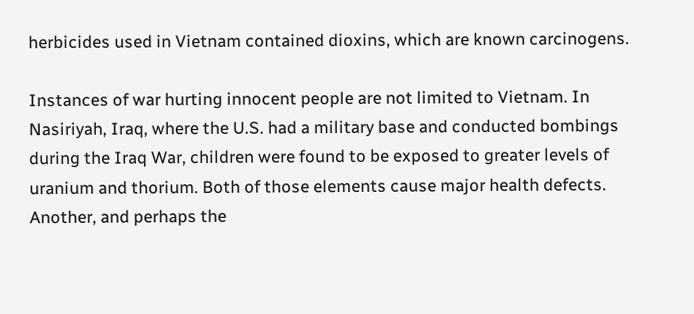herbicides used in Vietnam contained dioxins, which are known carcinogens.

Instances of war hurting innocent people are not limited to Vietnam. In Nasiriyah, Iraq, where the U.S. had a military base and conducted bombings during the Iraq War, children were found to be exposed to greater levels of uranium and thorium. Both of those elements cause major health defects. Another, and perhaps the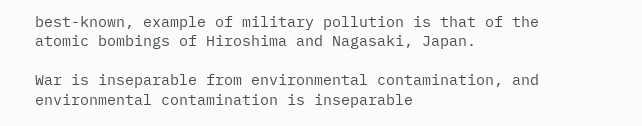best-known, example of military pollution is that of the atomic bombings of Hiroshima and Nagasaki, Japan.

War is inseparable from environmental contamination, and environmental contamination is inseparable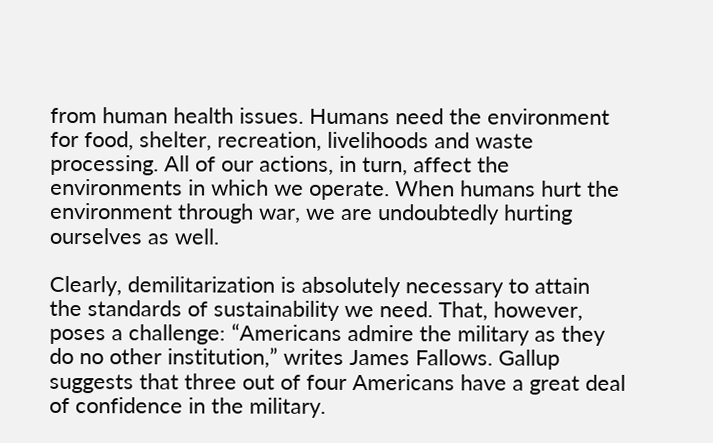from human health issues. Humans need the environment for food, shelter, recreation, livelihoods and waste processing. All of our actions, in turn, affect the environments in which we operate. When humans hurt the environment through war, we are undoubtedly hurting ourselves as well.

Clearly, demilitarization is absolutely necessary to attain the standards of sustainability we need. That, however, poses a challenge: “Americans admire the military as they do no other institution,” writes James Fallows. Gallup suggests that three out of four Americans have a great deal of confidence in the military.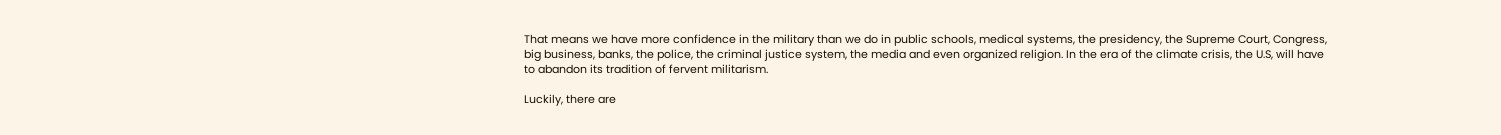That means we have more confidence in the military than we do in public schools, medical systems, the presidency, the Supreme Court, Congress, big business, banks, the police, the criminal justice system, the media and even organized religion. In the era of the climate crisis, the U.S, will have to abandon its tradition of fervent militarism.

Luckily, there are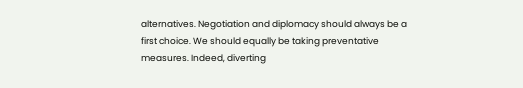alternatives. Negotiation and diplomacy should always be a first choice. We should equally be taking preventative measures. Indeed, diverting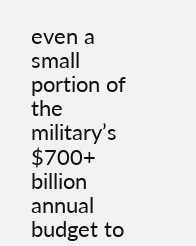even a small portion of the military’s $700+ billion annual budget to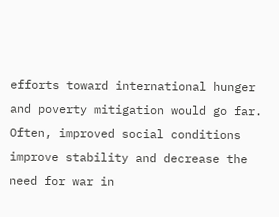efforts toward international hunger and poverty mitigation would go far. Often, improved social conditions improve stability and decrease the need for war in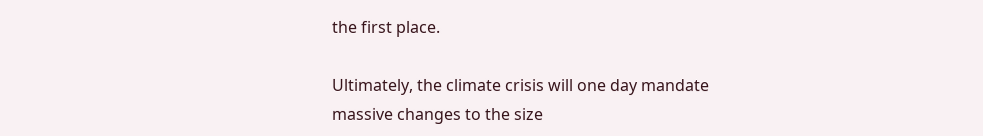the first place.

Ultimately, the climate crisis will one day mandate massive changes to the size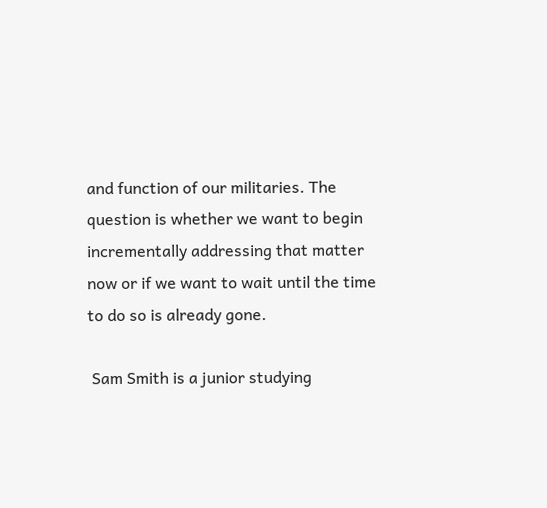and function of our militaries. The question is whether we want to begin incrementally addressing that matter now or if we want to wait until the time to do so is already gone.

 Sam Smith is a junior studying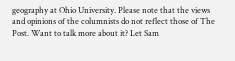geography at Ohio University. Please note that the views and opinions of the columnists do not reflect those of The Post. Want to talk more about it? Let Sam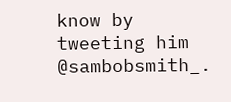know by tweeting him @sambobsmith_.